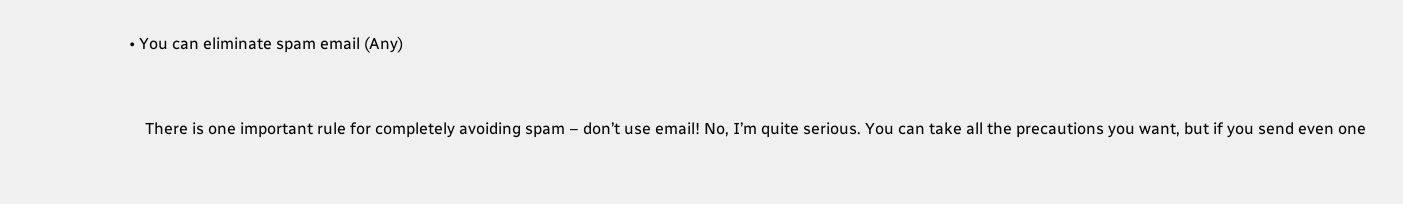• You can eliminate spam email (Any)


    There is one important rule for completely avoiding spam – don’t use email! No, I’m quite serious. You can take all the precautions you want, but if you send even one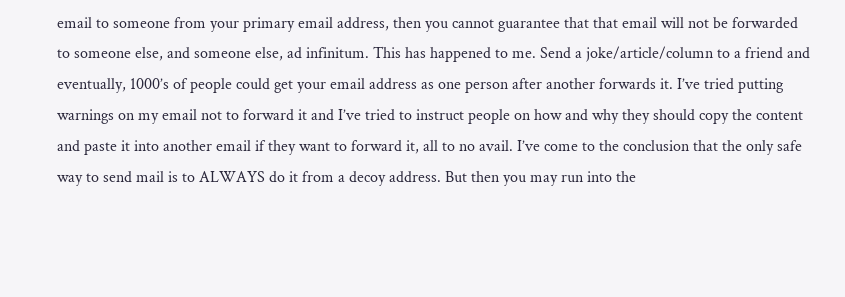email to someone from your primary email address, then you cannot guarantee that that email will not be forwarded to someone else, and someone else, ad infinitum. This has happened to me. Send a joke/article/column to a friend and eventually, 1000’s of people could get your email address as one person after another forwards it. I’ve tried putting warnings on my email not to forward it and I’ve tried to instruct people on how and why they should copy the content and paste it into another email if they want to forward it, all to no avail. I’ve come to the conclusion that the only safe way to send mail is to ALWAYS do it from a decoy address. But then you may run into the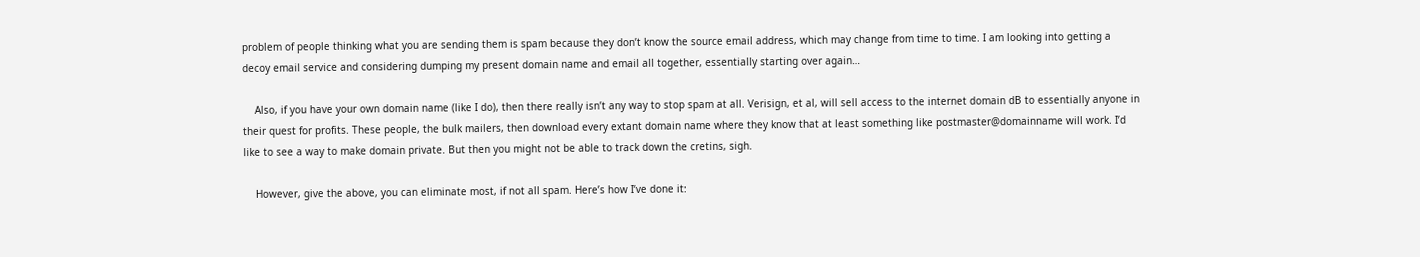problem of people thinking what you are sending them is spam because they don’t know the source email address, which may change from time to time. I am looking into getting a decoy email service and considering dumping my present domain name and email all together, essentially starting over again…

    Also, if you have your own domain name (like I do), then there really isn’t any way to stop spam at all. Verisign, et al, will sell access to the internet domain dB to essentially anyone in their quest for profits. These people, the bulk mailers, then download every extant domain name where they know that at least something like postmaster@domainname will work. I’d like to see a way to make domain private. But then you might not be able to track down the cretins, sigh.

    However, give the above, you can eliminate most, if not all spam. Here’s how I’ve done it: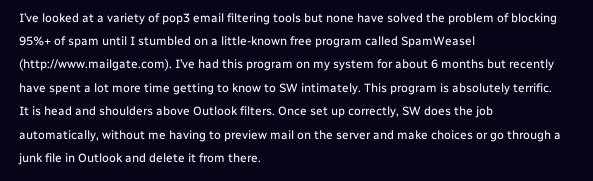I’ve looked at a variety of pop3 email filtering tools but none have solved the problem of blocking 95%+ of spam until I stumbled on a little-known free program called SpamWeasel (http://www.mailgate.com). I’ve had this program on my system for about 6 months but recently have spent a lot more time getting to know to SW intimately. This program is absolutely terrific. It is head and shoulders above Outlook filters. Once set up correctly, SW does the job automatically, without me having to preview mail on the server and make choices or go through a junk file in Outlook and delete it from there.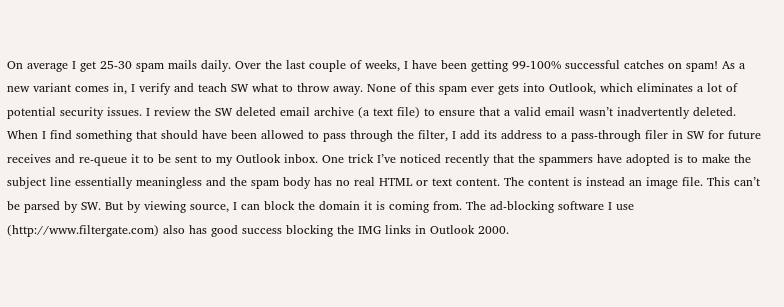On average I get 25-30 spam mails daily. Over the last couple of weeks, I have been getting 99-100% successful catches on spam! As a new variant comes in, I verify and teach SW what to throw away. None of this spam ever gets into Outlook, which eliminates a lot of potential security issues. I review the SW deleted email archive (a text file) to ensure that a valid email wasn’t inadvertently deleted. When I find something that should have been allowed to pass through the filter, I add its address to a pass-through filer in SW for future receives and re-queue it to be sent to my Outlook inbox. One trick I’ve noticed recently that the spammers have adopted is to make the subject line essentially meaningless and the spam body has no real HTML or text content. The content is instead an image file. This can’t be parsed by SW. But by viewing source, I can block the domain it is coming from. The ad-blocking software I use (http://www.filtergate.com) also has good success blocking the IMG links in Outlook 2000.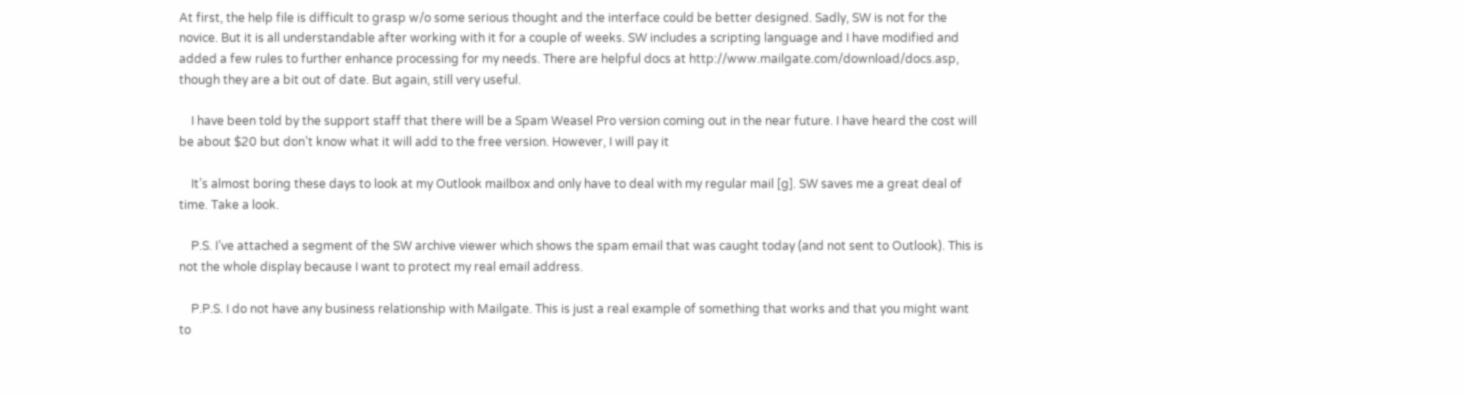At first, the help file is difficult to grasp w/o some serious thought and the interface could be better designed. Sadly, SW is not for the novice. But it is all understandable after working with it for a couple of weeks. SW includes a scripting language and I have modified and added a few rules to further enhance processing for my needs. There are helpful docs at http://www.mailgate.com/download/docs.asp, though they are a bit out of date. But again, still very useful.

    I have been told by the support staff that there will be a Spam Weasel Pro version coming out in the near future. I have heard the cost will be about $20 but don’t know what it will add to the free version. However, I will pay it

    It’s almost boring these days to look at my Outlook mailbox and only have to deal with my regular mail [g]. SW saves me a great deal of time. Take a look.

    P.S. I’ve attached a segment of the SW archive viewer which shows the spam email that was caught today (and not sent to Outlook). This is not the whole display because I want to protect my real email address.

    P.P.S. I do not have any business relationship with Mailgate. This is just a real example of something that works and that you might want to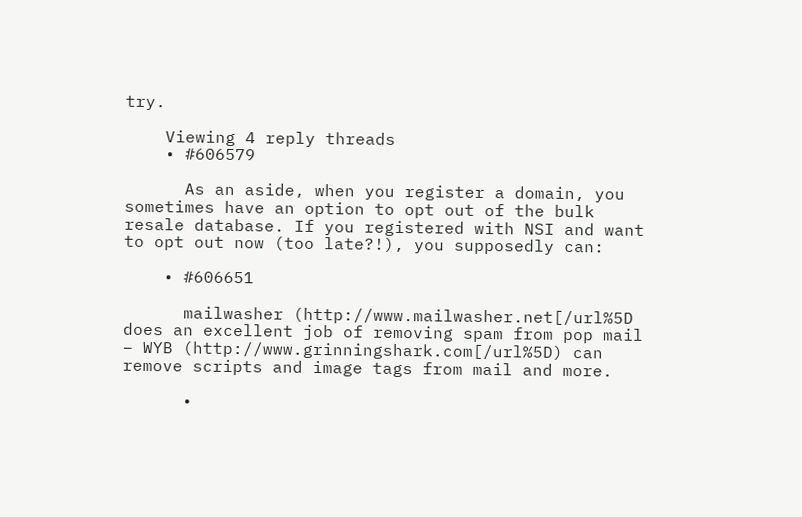try.

    Viewing 4 reply threads
    • #606579

      As an aside, when you register a domain, you sometimes have an option to opt out of the bulk resale database. If you registered with NSI and want to opt out now (too late?!), you supposedly can:

    • #606651

      mailwasher (http://www.mailwasher.net[/url%5D does an excellent job of removing spam from pop mail – WYB (http://www.grinningshark.com[/url%5D) can remove scripts and image tags from mail and more.

      •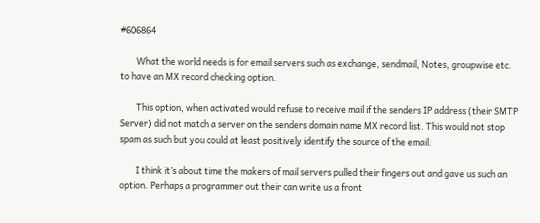#606864

        What the world needs is for email servers such as exchange, sendmail, Notes, groupwise etc. to have an MX record checking option.

        This option, when activated would refuse to receive mail if the senders IP address (their SMTP Server) did not match a server on the senders domain name MX record list. This would not stop spam as such but you could at least positively identify the source of the email.

        I think it’s about time the makers of mail servers pulled their fingers out and gave us such an option. Perhaps a programmer out their can write us a front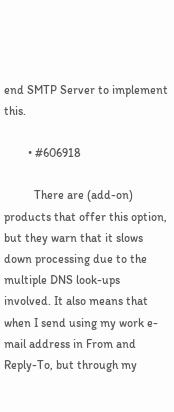end SMTP Server to implement this.

        • #606918

          There are (add-on) products that offer this option, but they warn that it slows down processing due to the multiple DNS look-ups involved. It also means that when I send using my work e-mail address in From and Reply-To, but through my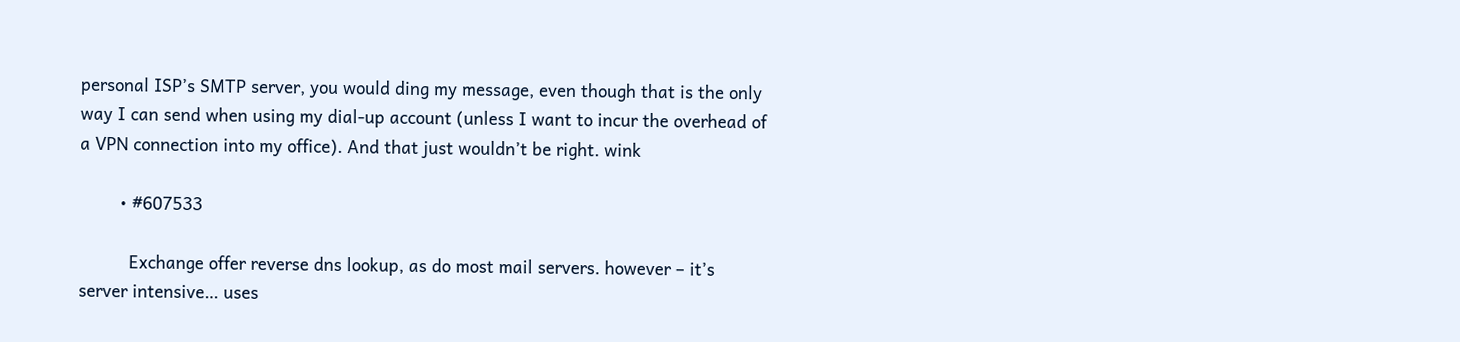personal ISP’s SMTP server, you would ding my message, even though that is the only way I can send when using my dial-up account (unless I want to incur the overhead of a VPN connection into my office). And that just wouldn’t be right. wink

        • #607533

          Exchange offer reverse dns lookup, as do most mail servers. however – it’s server intensive… uses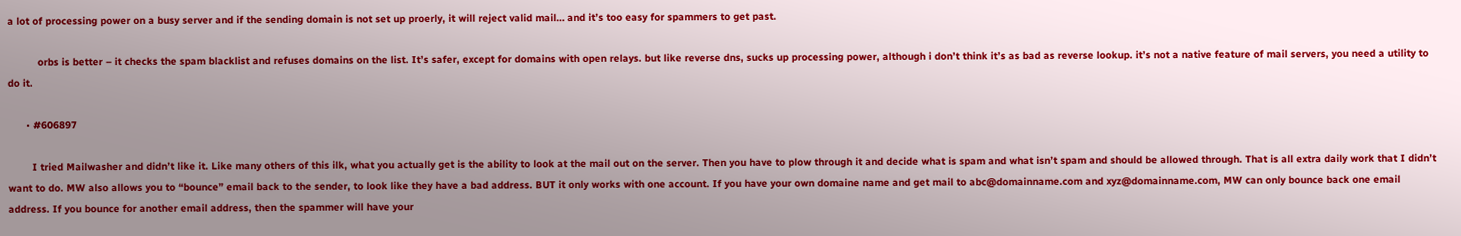a lot of processing power on a busy server and if the sending domain is not set up proerly, it will reject valid mail… and it’s too easy for spammers to get past.

          orbs is better – it checks the spam blacklist and refuses domains on the list. It’s safer, except for domains with open relays. but like reverse dns, sucks up processing power, although i don’t think it’s as bad as reverse lookup. it’s not a native feature of mail servers, you need a utility to do it.

      • #606897

        I tried Mailwasher and didn’t like it. Like many others of this ilk, what you actually get is the ability to look at the mail out on the server. Then you have to plow through it and decide what is spam and what isn’t spam and should be allowed through. That is all extra daily work that I didn’t want to do. MW also allows you to “bounce” email back to the sender, to look like they have a bad address. BUT it only works with one account. If you have your own domaine name and get mail to abc@domainname.com and xyz@domainname.com, MW can only bounce back one email address. If you bounce for another email address, then the spammer will have your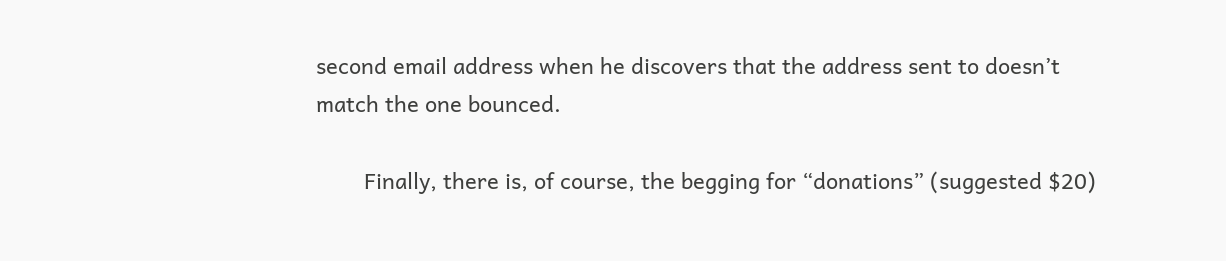second email address when he discovers that the address sent to doesn’t match the one bounced.

        Finally, there is, of course, the begging for “donations” (suggested $20)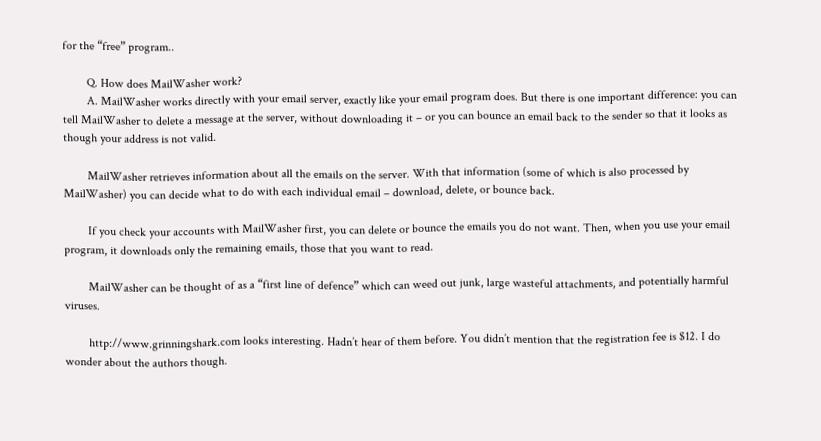for the “free” program..

        Q. How does MailWasher work?
        A. MailWasher works directly with your email server, exactly like your email program does. But there is one important difference: you can tell MailWasher to delete a message at the server, without downloading it – or you can bounce an email back to the sender so that it looks as though your address is not valid.

        MailWasher retrieves information about all the emails on the server. With that information (some of which is also processed by MailWasher) you can decide what to do with each individual email – download, delete, or bounce back.

        If you check your accounts with MailWasher first, you can delete or bounce the emails you do not want. Then, when you use your email program, it downloads only the remaining emails, those that you want to read.

        MailWasher can be thought of as a “first line of defence” which can weed out junk, large wasteful attachments, and potentially harmful viruses.

        http://www.grinningshark.com looks interesting. Hadn’t hear of them before. You didn’t mention that the registration fee is $12. I do wonder about the authors though.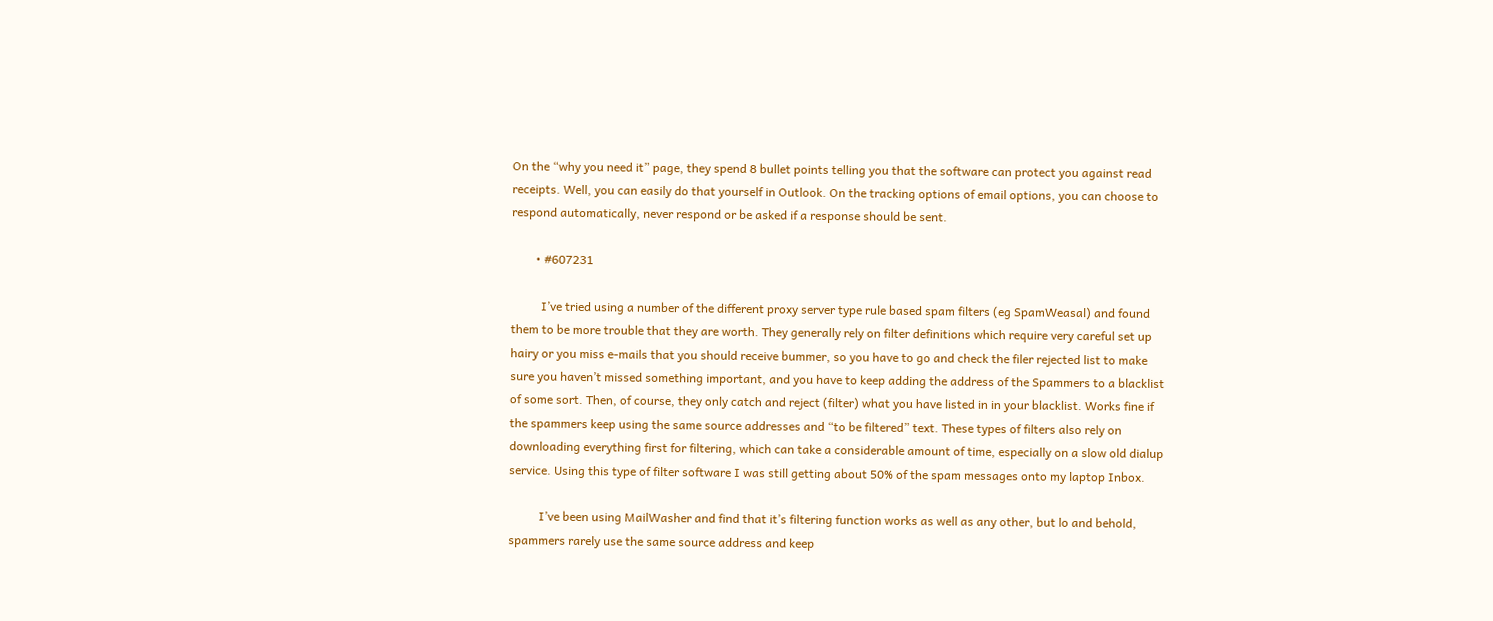On the “why you need it” page, they spend 8 bullet points telling you that the software can protect you against read receipts. Well, you can easily do that yourself in Outlook. On the tracking options of email options, you can choose to respond automatically, never respond or be asked if a response should be sent.

        • #607231

          I’ve tried using a number of the different proxy server type rule based spam filters (eg SpamWeasal) and found them to be more trouble that they are worth. They generally rely on filter definitions which require very careful set up hairy or you miss e-mails that you should receive bummer, so you have to go and check the filer rejected list to make sure you haven’t missed something important, and you have to keep adding the address of the Spammers to a blacklist of some sort. Then, of course, they only catch and reject (filter) what you have listed in in your blacklist. Works fine if the spammers keep using the same source addresses and “to be filtered” text. These types of filters also rely on downloading everything first for filtering, which can take a considerable amount of time, especially on a slow old dialup service. Using this type of filter software I was still getting about 50% of the spam messages onto my laptop Inbox.

          I’ve been using MailWasher and find that it’s filtering function works as well as any other, but lo and behold, spammers rarely use the same source address and keep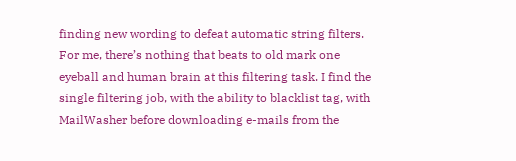finding new wording to defeat automatic string filters. For me, there’s nothing that beats to old mark one eyeball and human brain at this filtering task. I find the single filtering job, with the ability to blacklist tag, with MailWasher before downloading e-mails from the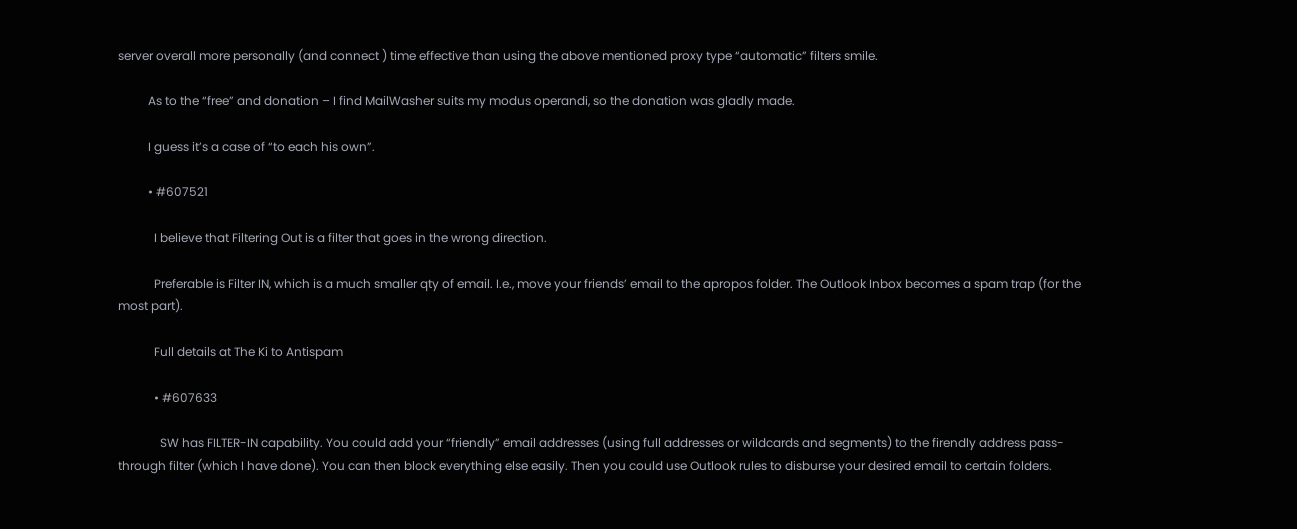server overall more personally (and connect ) time effective than using the above mentioned proxy type “automatic” filters smile.

          As to the “free” and donation – I find MailWasher suits my modus operandi, so the donation was gladly made.

          I guess it’s a case of “to each his own”.

          • #607521

            I believe that Filtering Out is a filter that goes in the wrong direction.

            Preferable is Filter IN, which is a much smaller qty of email. I.e., move your friends’ email to the apropos folder. The Outlook Inbox becomes a spam trap (for the most part).

            Full details at The Ki to Antispam

            • #607633

              SW has FILTER-IN capability. You could add your “friendly” email addresses (using full addresses or wildcards and segments) to the firendly address pass-through filter (which I have done). You can then block everything else easily. Then you could use Outlook rules to disburse your desired email to certain folders.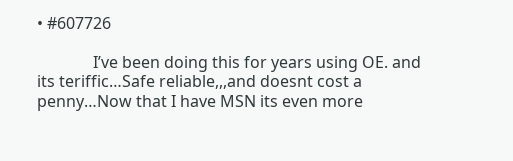• #607726

              I’ve been doing this for years using OE. and its teriffic…Safe reliable,,,and doesnt cost a penny…Now that I have MSN its even more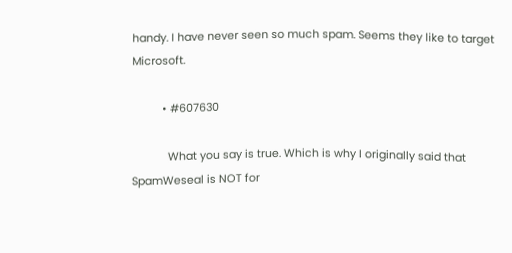handy. I have never seen so much spam. Seems they like to target Microsoft.

          • #607630

            What you say is true. Which is why I originally said that SpamWeseal is NOT for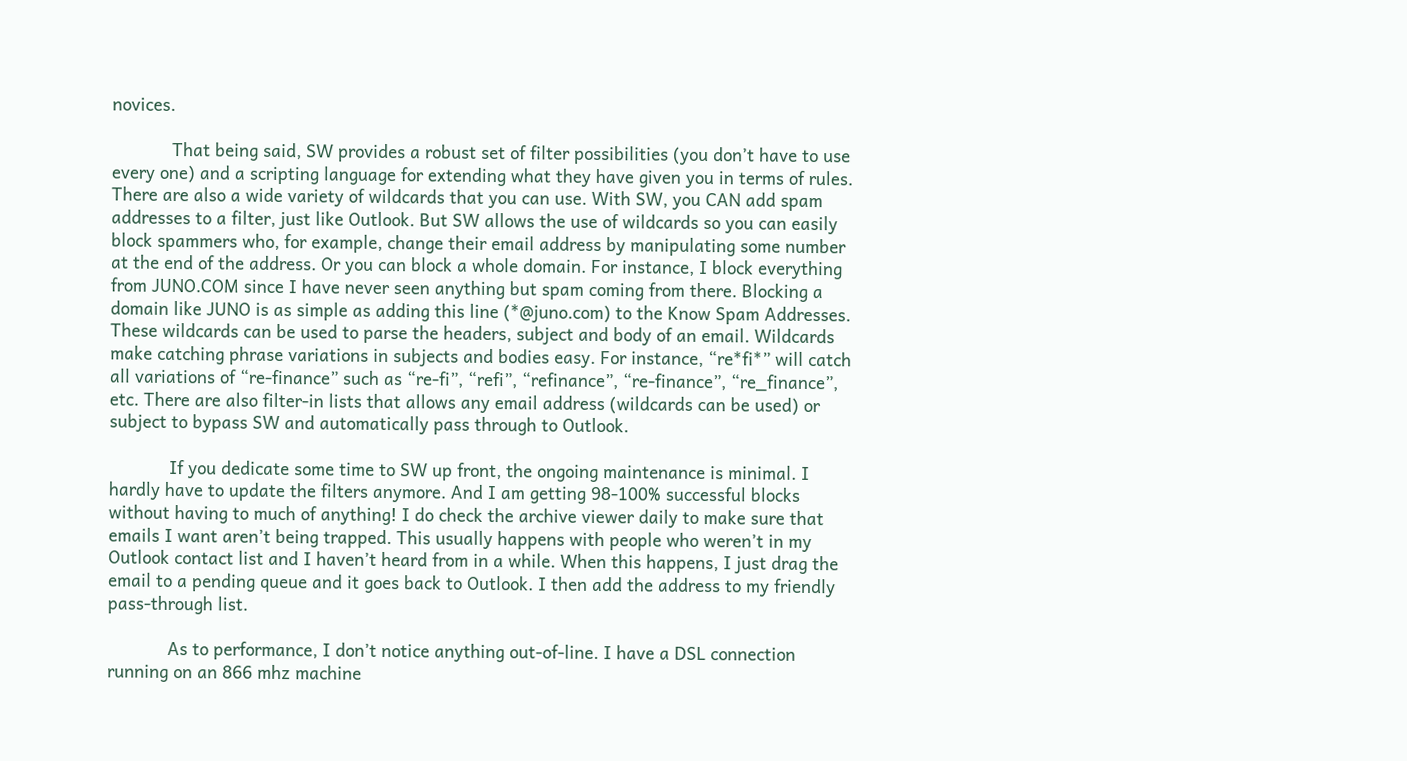novices.

            That being said, SW provides a robust set of filter possibilities (you don’t have to use every one) and a scripting language for extending what they have given you in terms of rules. There are also a wide variety of wildcards that you can use. With SW, you CAN add spam addresses to a filter, just like Outlook. But SW allows the use of wildcards so you can easily block spammers who, for example, change their email address by manipulating some number at the end of the address. Or you can block a whole domain. For instance, I block everything from JUNO.COM since I have never seen anything but spam coming from there. Blocking a domain like JUNO is as simple as adding this line (*@juno.com) to the Know Spam Addresses. These wildcards can be used to parse the headers, subject and body of an email. Wildcards make catching phrase variations in subjects and bodies easy. For instance, “re*fi*” will catch all variations of “re-finance” such as “re-fi”, “refi”, “refinance”, “re-finance”, “re_finance”, etc. There are also filter-in lists that allows any email address (wildcards can be used) or subject to bypass SW and automatically pass through to Outlook.

            If you dedicate some time to SW up front, the ongoing maintenance is minimal. I hardly have to update the filters anymore. And I am getting 98-100% successful blocks without having to much of anything! I do check the archive viewer daily to make sure that emails I want aren’t being trapped. This usually happens with people who weren’t in my Outlook contact list and I haven’t heard from in a while. When this happens, I just drag the email to a pending queue and it goes back to Outlook. I then add the address to my friendly pass-through list.

            As to performance, I don’t notice anything out-of-line. I have a DSL connection running on an 866 mhz machine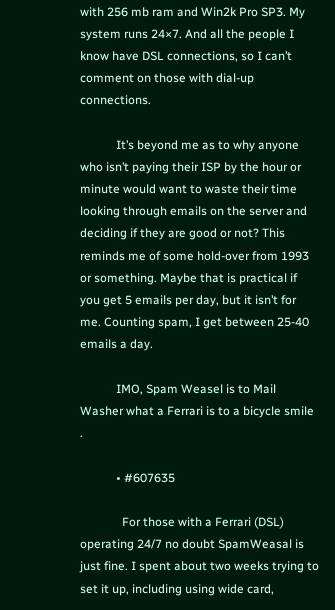with 256 mb ram and Win2k Pro SP3. My system runs 24×7. And all the people I know have DSL connections, so I can’t comment on those with dial-up connections.

            It’s beyond me as to why anyone who isn’t paying their ISP by the hour or minute would want to waste their time looking through emails on the server and deciding if they are good or not? This reminds me of some hold-over from 1993 or something. Maybe that is practical if you get 5 emails per day, but it isn’t for me. Counting spam, I get between 25-40 emails a day.

            IMO, Spam Weasel is to Mail Washer what a Ferrari is to a bicycle smile .

            • #607635

              For those with a Ferrari (DSL) operating 24/7 no doubt SpamWeasal is just fine. I spent about two weeks trying to set it up, including using wide card,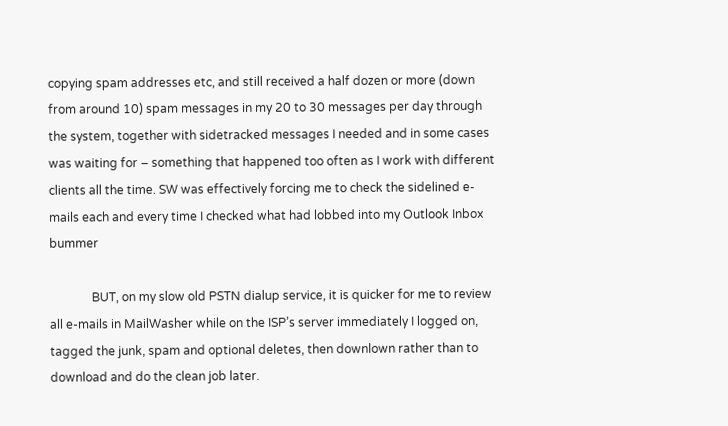copying spam addresses etc, and still received a half dozen or more (down from around 10) spam messages in my 20 to 30 messages per day through the system, together with sidetracked messages I needed and in some cases was waiting for – something that happened too often as I work with different clients all the time. SW was effectively forcing me to check the sidelined e-mails each and every time I checked what had lobbed into my Outlook Inbox bummer

              BUT, on my slow old PSTN dialup service, it is quicker for me to review all e-mails in MailWasher while on the ISP’s server immediately I logged on, tagged the junk, spam and optional deletes, then downlown rather than to download and do the clean job later.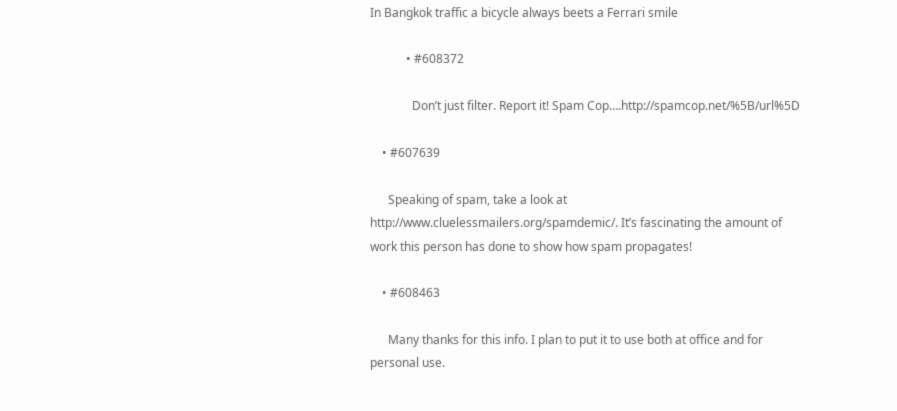In Bangkok traffic a bicycle always beets a Ferrari smile

            • #608372

              Don’t just filter. Report it! Spam Cop….http://spamcop.net/%5B/url%5D

    • #607639

      Speaking of spam, take a look at http://www.cluelessmailers.org/spamdemic/. It’s fascinating the amount of work this person has done to show how spam propagates!

    • #608463

      Many thanks for this info. I plan to put it to use both at office and for personal use.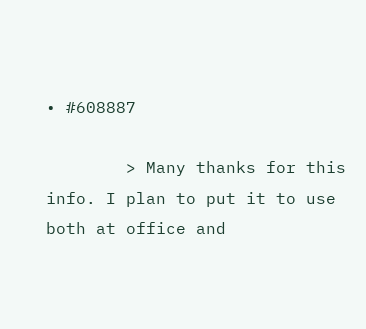• #608887

        > Many thanks for this info. I plan to put it to use both at office and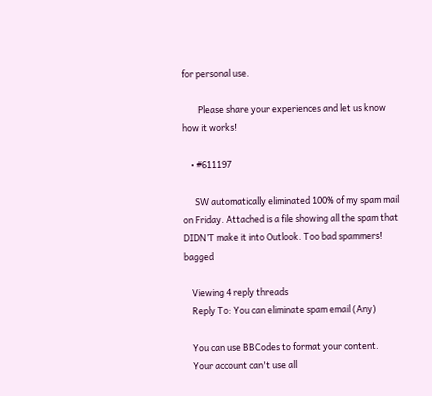for personal use.

        Please share your experiences and let us know how it works!

    • #611197

      SW automatically eliminated 100% of my spam mail on Friday. Attached is a file showing all the spam that DIDN’T make it into Outlook. Too bad spammers! bagged

    Viewing 4 reply threads
    Reply To: You can eliminate spam email (Any)

    You can use BBCodes to format your content.
    Your account can't use all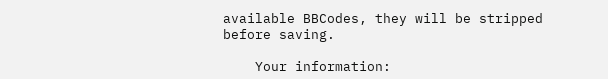available BBCodes, they will be stripped before saving.

    Your information: